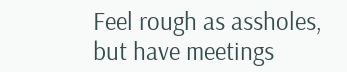Feel rough as assholes, but have meetings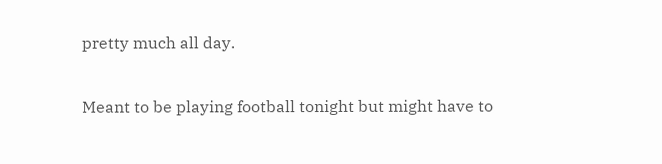pretty much all day.

Meant to be playing football tonight but might have to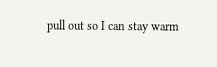pull out so I can stay warm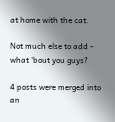at home with the cat.

Not much else to add - what ‘bout you guys?

4 posts were merged into an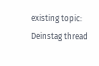existing topic: Deinstag thread